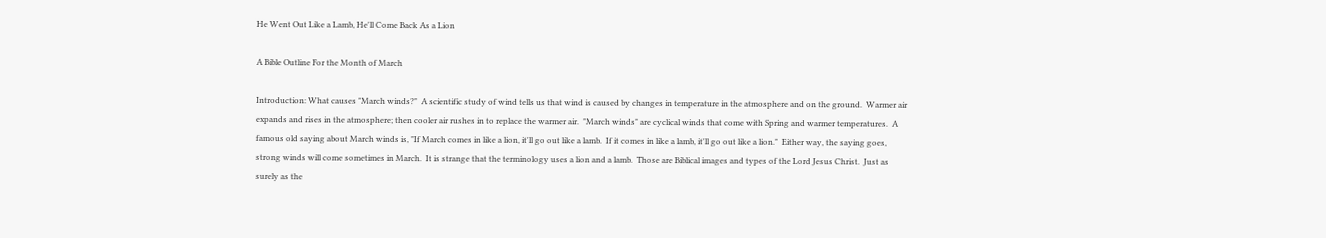He Went Out Like a Lamb, He'll Come Back As a Lion

A Bible Outline For the Month of March

Introduction: What causes "March winds?"  A scientific study of wind tells us that wind is caused by changes in temperature in the atmosphere and on the ground.  Warmer air expands and rises in the atmosphere; then cooler air rushes in to replace the warmer air.  "March winds" are cyclical winds that come with Spring and warmer temperatures.  A famous old saying about March winds is, "If March comes in like a lion, it'll go out like a lamb.  If it comes in like a lamb, it'll go out like a lion."  Either way, the saying goes, strong winds will come sometimes in March.  It is strange that the terminology uses a lion and a lamb.  Those are Biblical images and types of the Lord Jesus Christ.  Just as surely as the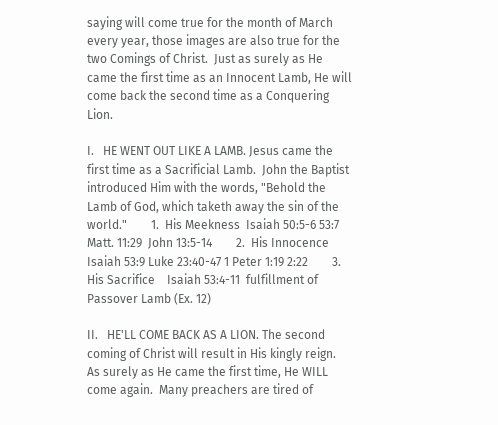saying will come true for the month of March every year, those images are also true for the two Comings of Christ.  Just as surely as He came the first time as an Innocent Lamb, He will come back the second time as a Conquering Lion.

I.   HE WENT OUT LIKE A LAMB. Jesus came the first time as a Sacrificial Lamb.  John the Baptist introduced Him with the words, "Behold the Lamb of God, which taketh away the sin of the world."        1.  His Meekness  Isaiah 50:5-6 53:7 Matt. 11:29  John 13:5-14        2.  His Innocence  Isaiah 53:9 Luke 23:40-47 1 Peter 1:19 2:22        3.  His Sacrifice    Isaiah 53:4-11  fulfillment of Passover Lamb (Ex. 12)

II.   HE'LL COME BACK AS A LION. The second coming of Christ will result in His kingly reign.  As surely as He came the first time, He WILL come again.  Many preachers are tired of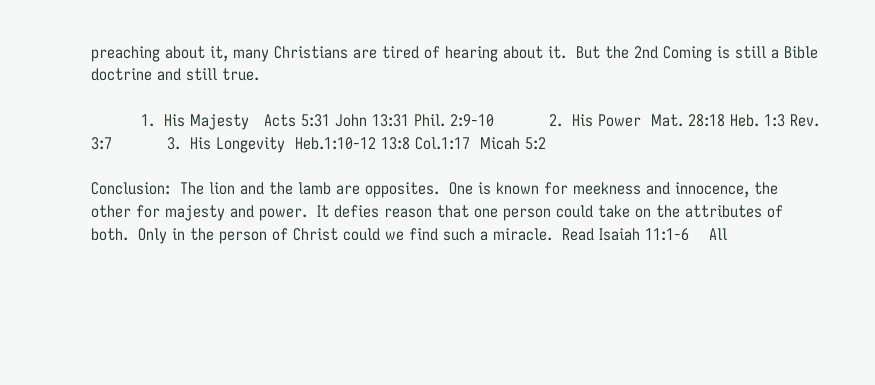preaching about it, many Christians are tired of hearing about it.  But the 2nd Coming is still a Bible doctrine and still true.

          1.  His Majesty   Acts 5:31 John 13:31 Phil. 2:9-10           2.  His Power  Mat. 28:18 Heb. 1:3 Rev. 3:7           3.  His Longevity  Heb.1:10-12 13:8 Col.1:17  Micah 5:2

Conclusion:  The lion and the lamb are opposites.  One is known for meekness and innocence, the  other for majesty and power.  It defies reason that one person could take on the attributes of both.  Only in the person of Christ could we find such a miracle.  Read Isaiah 11:1-6    All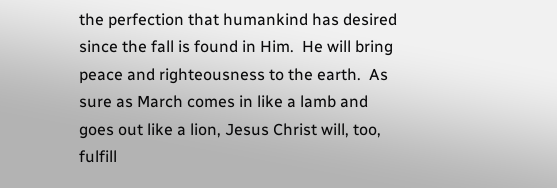the perfection that humankind has desired since the fall is found in Him.  He will bring peace and righteousness to the earth.  As sure as March comes in like a lamb and goes out like a lion, Jesus Christ will, too, fulfill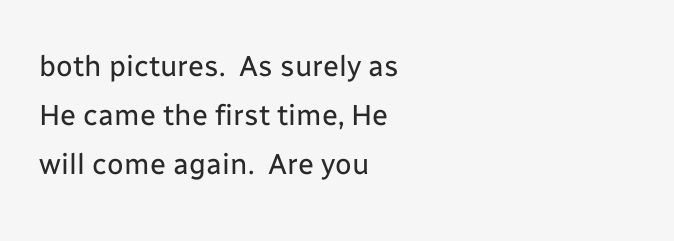both pictures.  As surely as He came the first time, He will come again.  Are you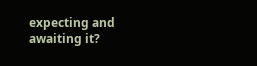expecting and awaiting it?